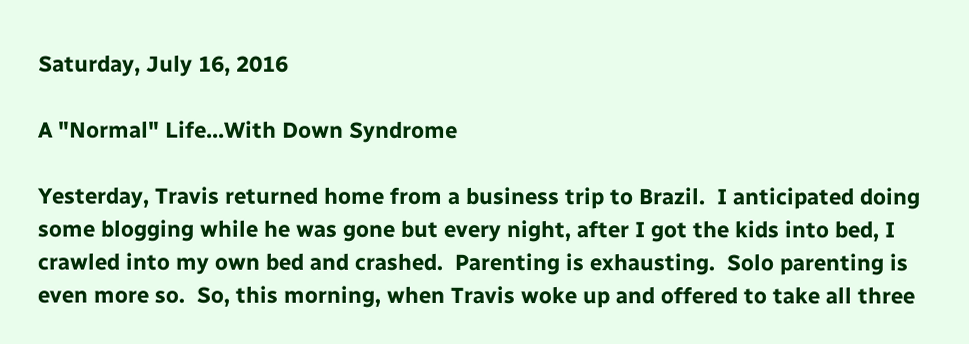Saturday, July 16, 2016

A "Normal" Life...With Down Syndrome

Yesterday, Travis returned home from a business trip to Brazil.  I anticipated doing some blogging while he was gone but every night, after I got the kids into bed, I crawled into my own bed and crashed.  Parenting is exhausting.  Solo parenting is even more so.  So, this morning, when Travis woke up and offered to take all three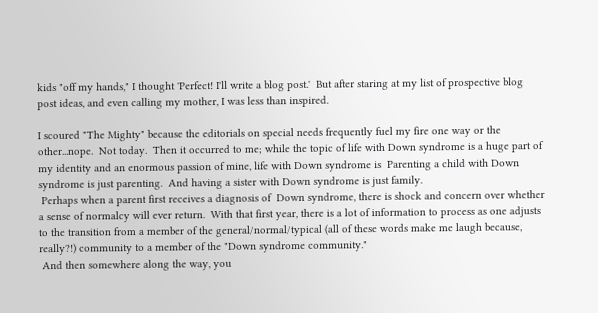kids "off my hands," I thought 'Perfect! I'll write a blog post.'  But after staring at my list of prospective blog post ideas, and even calling my mother, I was less than inspired.

I scoured "The Mighty" because the editorials on special needs frequently fuel my fire one way or the other...nope.  Not today.  Then it occurred to me; while the topic of life with Down syndrome is a huge part of my identity and an enormous passion of mine, life with Down syndrome is  Parenting a child with Down syndrome is just parenting.  And having a sister with Down syndrome is just family.
 Perhaps when a parent first receives a diagnosis of  Down syndrome, there is shock and concern over whether a sense of normalcy will ever return.  With that first year, there is a lot of information to process as one adjusts to the transition from a member of the general/normal/typical (all of these words make me laugh because, really?!) community to a member of the "Down syndrome community."
 And then somewhere along the way, you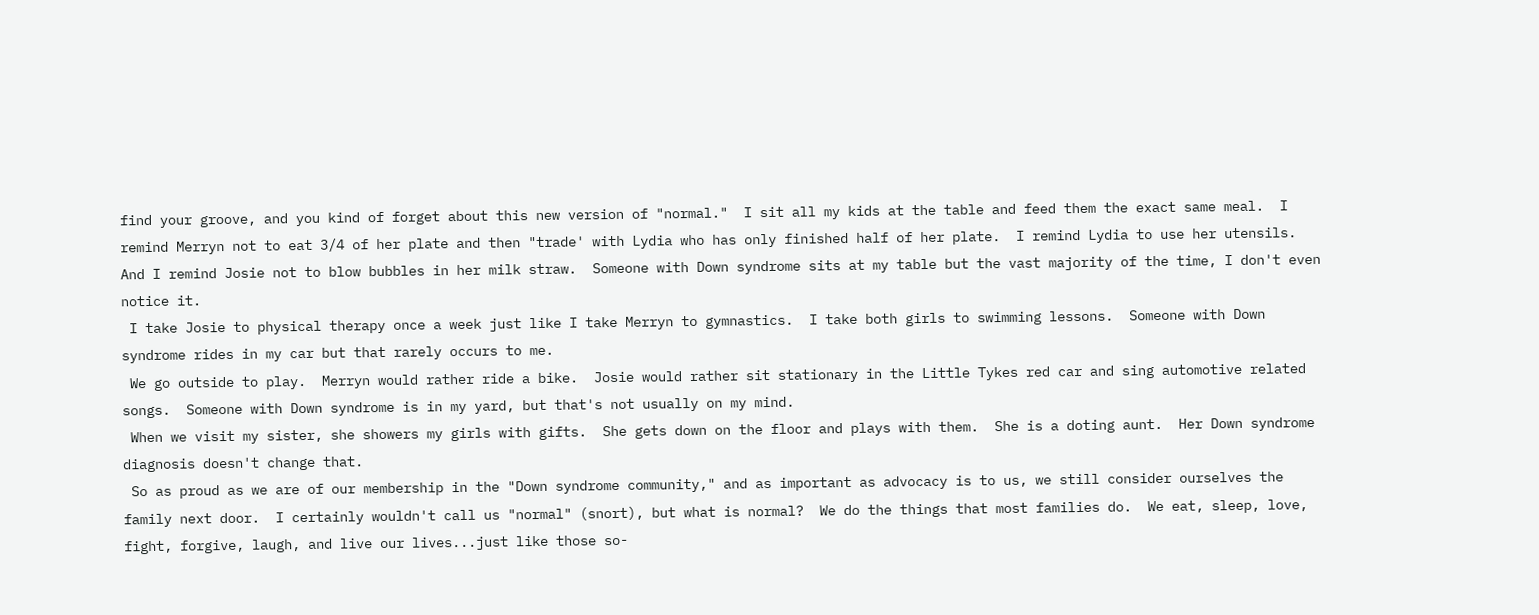find your groove, and you kind of forget about this new version of "normal."  I sit all my kids at the table and feed them the exact same meal.  I remind Merryn not to eat 3/4 of her plate and then "trade' with Lydia who has only finished half of her plate.  I remind Lydia to use her utensils.  And I remind Josie not to blow bubbles in her milk straw.  Someone with Down syndrome sits at my table but the vast majority of the time, I don't even notice it.
 I take Josie to physical therapy once a week just like I take Merryn to gymnastics.  I take both girls to swimming lessons.  Someone with Down syndrome rides in my car but that rarely occurs to me.
 We go outside to play.  Merryn would rather ride a bike.  Josie would rather sit stationary in the Little Tykes red car and sing automotive related songs.  Someone with Down syndrome is in my yard, but that's not usually on my mind.
 When we visit my sister, she showers my girls with gifts.  She gets down on the floor and plays with them.  She is a doting aunt.  Her Down syndrome diagnosis doesn't change that.
 So as proud as we are of our membership in the "Down syndrome community," and as important as advocacy is to us, we still consider ourselves the family next door.  I certainly wouldn't call us "normal" (snort), but what is normal?  We do the things that most families do.  We eat, sleep, love, fight, forgive, laugh, and live our lives...just like those so-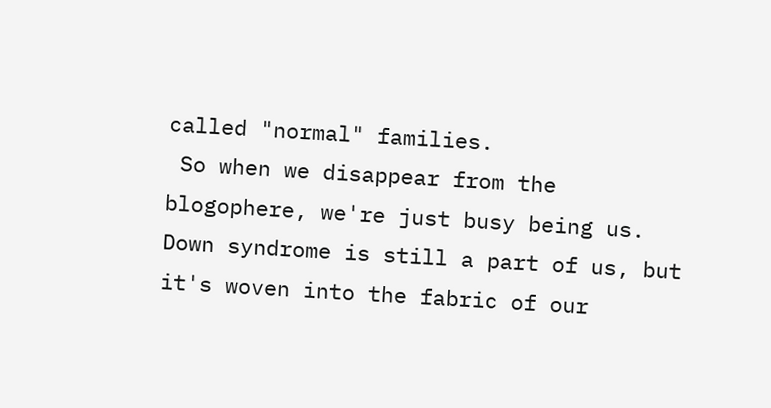called "normal" families.
 So when we disappear from the blogophere, we're just busy being us.  Down syndrome is still a part of us, but it's woven into the fabric of our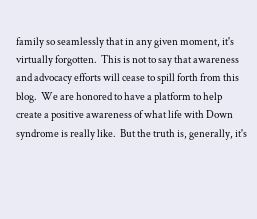family so seamlessly that in any given moment, it's virtually forgotten.  This is not to say that awareness and advocacy efforts will cease to spill forth from this blog.  We are honored to have a platform to help create a positive awareness of what life with Down syndrome is really like.  But the truth is, generally, it's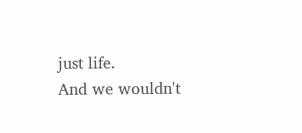just life.
And we wouldn't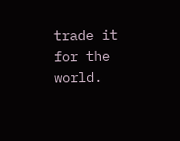trade it for the world.